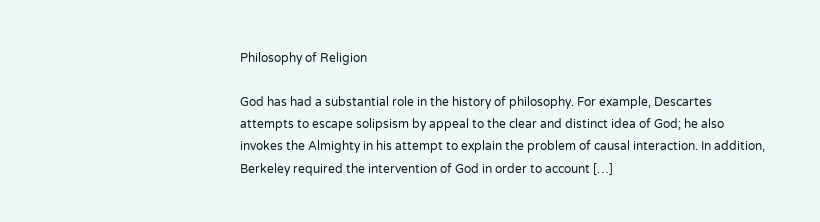Philosophy of Religion

God has had a substantial role in the history of philosophy. For example, Descartes attempts to escape solipsism by appeal to the clear and distinct idea of God; he also invokes the Almighty in his attempt to explain the problem of causal interaction. In addition, Berkeley required the intervention of God in order to account […]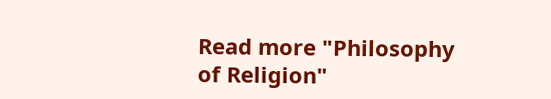Read more "Philosophy of Religion"